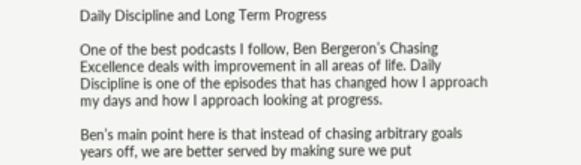Daily Discipline and Long Term Progress

One of the best podcasts I follow, Ben Bergeron’s Chasing Excellence deals with improvement in all areas of life. Daily Discipline is one of the episodes that has changed how I approach my days and how I approach looking at progress.

Ben’s main point here is that instead of chasing arbitrary goals years off, we are better served by making sure we put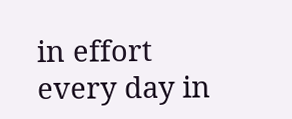in effort every day in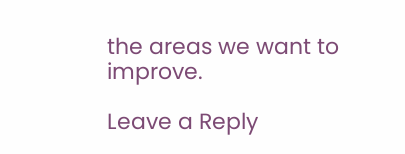the areas we want to improve.

Leave a Reply